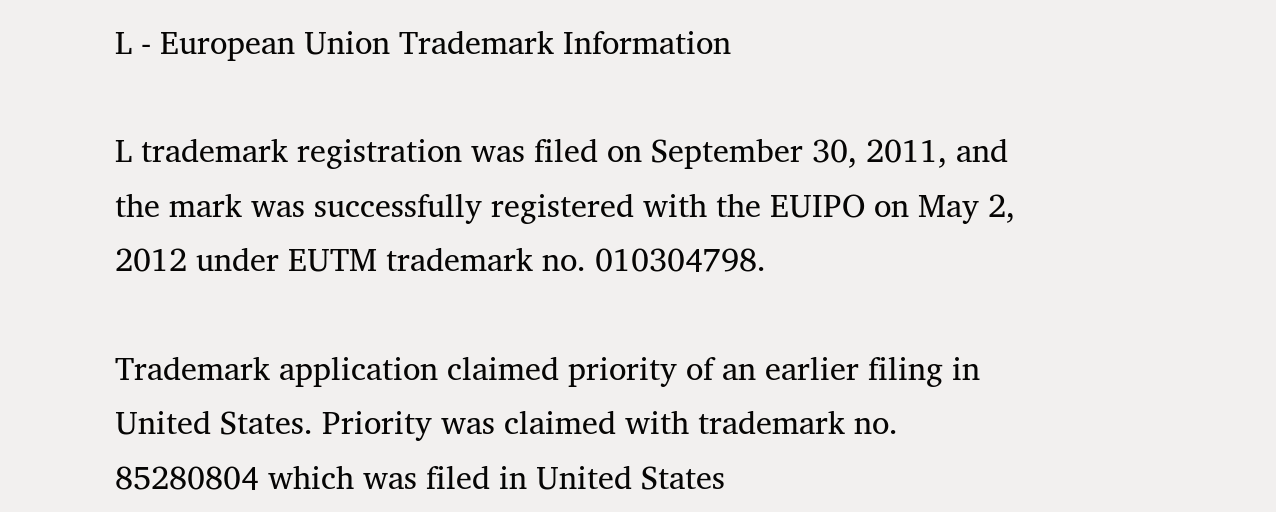L - European Union Trademark Information

L trademark registration was filed on September 30, 2011, and the mark was successfully registered with the EUIPO on May 2, 2012 under EUTM trademark no. 010304798.

Trademark application claimed priority of an earlier filing in United States. Priority was claimed with trademark no. 85280804 which was filed in United States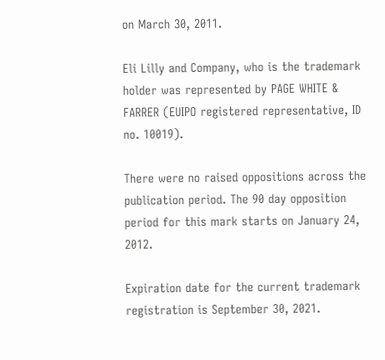on March 30, 2011.

Eli Lilly and Company, who is the trademark holder was represented by PAGE WHITE & FARRER (EUIPO registered representative, ID no. 10019).

There were no raised oppositions across the publication period. The 90 day opposition period for this mark starts on January 24, 2012.

Expiration date for the current trademark registration is September 30, 2021.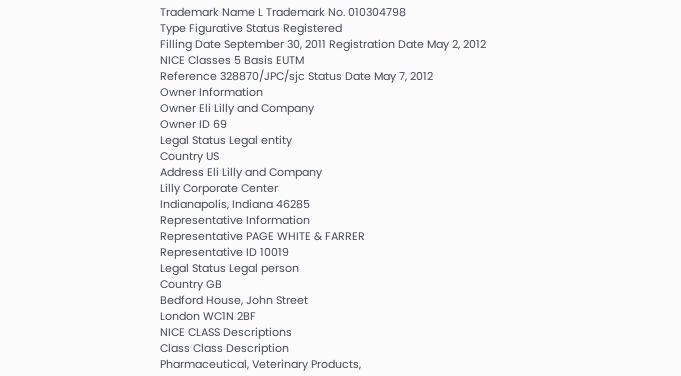Trademark Name L Trademark No. 010304798
Type Figurative Status Registered
Filling Date September 30, 2011 Registration Date May 2, 2012
NICE Classes 5 Basis EUTM
Reference 328870/JPC/sjc Status Date May 7, 2012
Owner Information
Owner Eli Lilly and Company
Owner ID 69
Legal Status Legal entity
Country US
Address Eli Lilly and Company
Lilly Corporate Center
Indianapolis, Indiana 46285
Representative Information
Representative PAGE WHITE & FARRER
Representative ID 10019
Legal Status Legal person
Country GB
Bedford House, John Street
London WC1N 2BF
NICE CLASS Descriptions
Class Class Description
Pharmaceutical, Veterinary Products,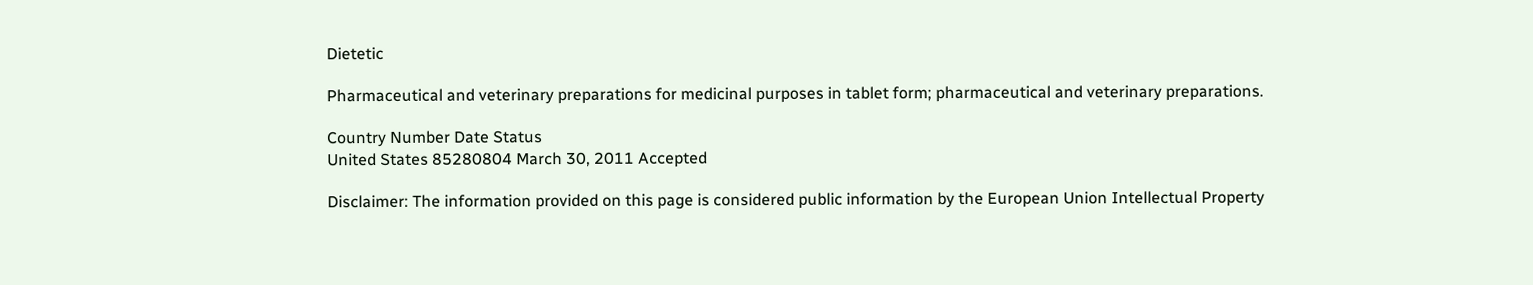Dietetic

Pharmaceutical and veterinary preparations for medicinal purposes in tablet form; pharmaceutical and veterinary preparations.

Country Number Date Status
United States 85280804 March 30, 2011 Accepted

Disclaimer: The information provided on this page is considered public information by the European Union Intellectual Property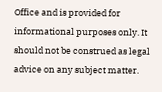Office and is provided for informational purposes only. It should not be construed as legal advice on any subject matter.